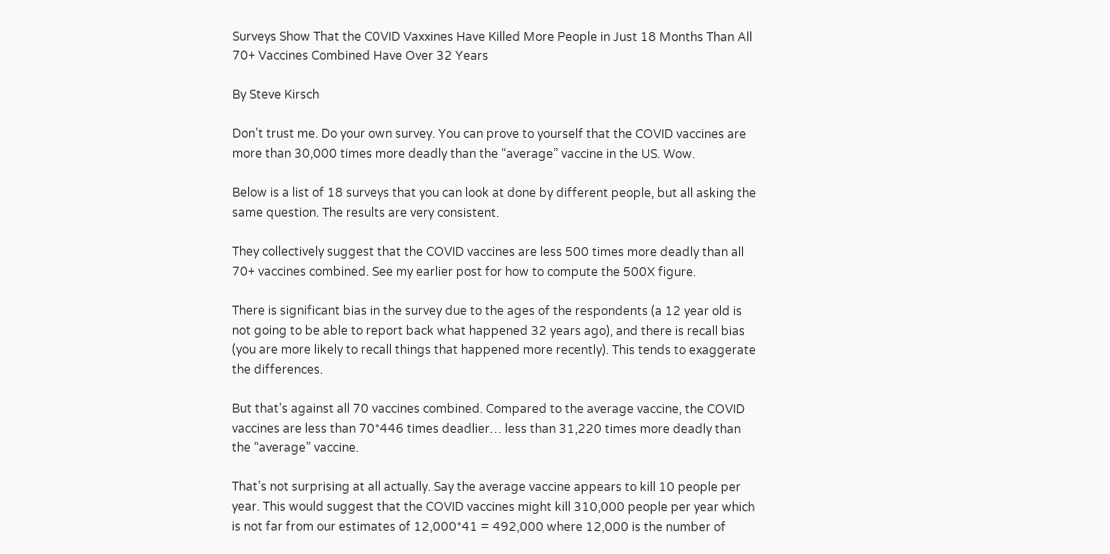Surveys Show That the C0VID Vaxxines Have Killed More People in Just 18 Months Than All 70+ Vaccines Combined Have Over 32 Years

By Steve Kirsch

Don’t trust me. Do your own survey. You can prove to yourself that the COVID vaccines are more than 30,000 times more deadly than the “average” vaccine in the US. Wow.

Below is a list of 18 surveys that you can look at done by different people, but all asking the same question. The results are very consistent.

They collectively suggest that the COVID vaccines are less 500 times more deadly than all 70+ vaccines combined. See my earlier post for how to compute the 500X figure.

There is significant bias in the survey due to the ages of the respondents (a 12 year old is not going to be able to report back what happened 32 years ago), and there is recall bias (you are more likely to recall things that happened more recently). This tends to exaggerate the differences.

But that’s against all 70 vaccines combined. Compared to the average vaccine, the COVID vaccines are less than 70*446 times deadlier… less than 31,220 times more deadly than the “average” vaccine.

That’s not surprising at all actually. Say the average vaccine appears to kill 10 people per year. This would suggest that the COVID vaccines might kill 310,000 people per year which is not far from our estimates of 12,000*41 = 492,000 where 12,000 is the number of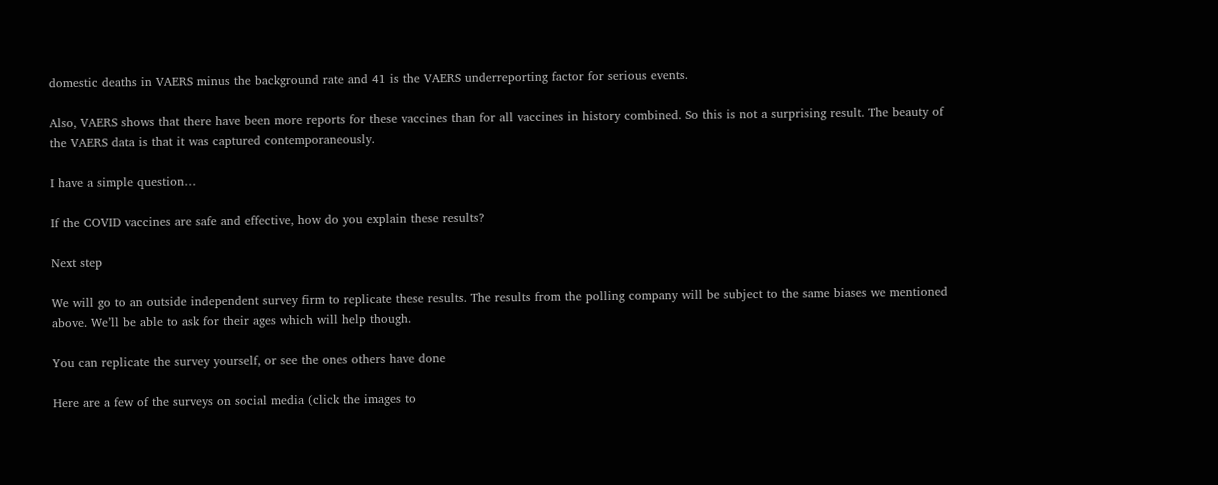domestic deaths in VAERS minus the background rate and 41 is the VAERS underreporting factor for serious events.

Also, VAERS shows that there have been more reports for these vaccines than for all vaccines in history combined. So this is not a surprising result. The beauty of the VAERS data is that it was captured contemporaneously.

I have a simple question…

If the COVID vaccines are safe and effective, how do you explain these results?

Next step

We will go to an outside independent survey firm to replicate these results. The results from the polling company will be subject to the same biases we mentioned above. We’ll be able to ask for their ages which will help though.

You can replicate the survey yourself, or see the ones others have done

Here are a few of the surveys on social media (click the images to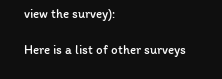view the survey):

Here is a list of other surveys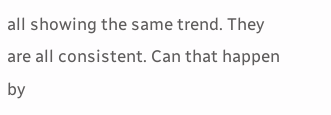all showing the same trend. They are all consistent. Can that happen by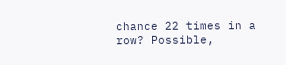chance 22 times in a row? Possible,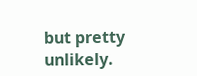but pretty unlikely.